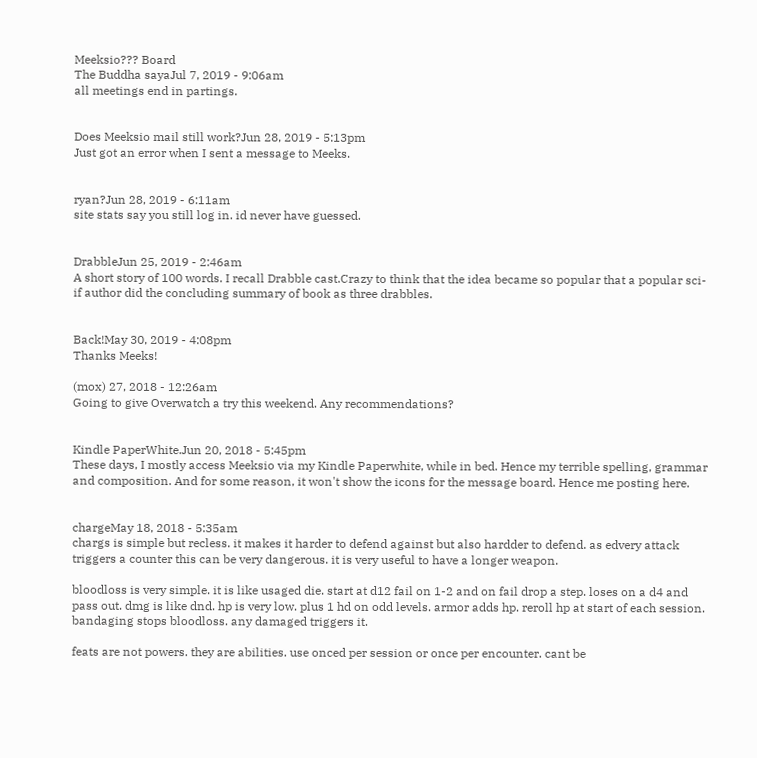Meeksio??? Board
The Buddha sayaJul 7, 2019 - 9:06am
all meetings end in partings.


Does Meeksio mail still work?Jun 28, 2019 - 5:13pm
Just got an error when I sent a message to Meeks.


ryan?Jun 28, 2019 - 6:11am
site stats say you still log in. id never have guessed.


DrabbleJun 25, 2019 - 2:46am
A short story of 100 words. I recall Drabble cast.Crazy to think that the idea became so popular that a popular sci-if author did the concluding summary of book as three drabbles.


Back!May 30, 2019 - 4:08pm
Thanks Meeks!

(mox) 27, 2018 - 12:26am
Going to give Overwatch a try this weekend. Any recommendations?


Kindle PaperWhite.Jun 20, 2018 - 5:45pm
These days, I mostly access Meeksio via my Kindle Paperwhite, while in bed. Hence my terrible spelling, grammar and composition. And for some reason, it won't show the icons for the message board. Hence me posting here.


chargeMay 18, 2018 - 5:35am
chargs is simple but recless. it makes it harder to defend against but also hardder to defend. as edvery attack triggers a counter this can be very dangerous. it is very useful to have a longer weapon.

bloodloss is very simple. it is like usaged die. start at d12 fail on 1-2 and on fail drop a step. loses on a d4 and pass out. dmg is like dnd. hp is very low. plus 1 hd on odd levels. armor adds hp. reroll hp at start of each session. bandaging stops bloodloss. any damaged triggers it.

feats are not powers. they are abilities. use onced per session or once per encounter. cant be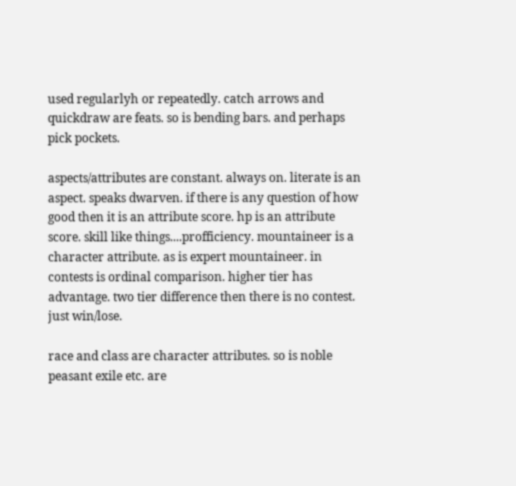used regularlyh or repeatedly. catch arrows and quickdraw are feats. so is bending bars. and perhaps pick pockets.

aspects/attributes are constant. always on. literate is an aspect. speaks dwarven. if there is any question of how good then it is an attribute score. hp is an attribute score. skill like things....profficiency. mountaineer is a character attribute. as is expert mountaineer. in contests is ordinal comparison. higher tier has advantage. two tier difference then there is no contest. just win/lose.

race and class are character attributes. so is noble peasant exile etc. are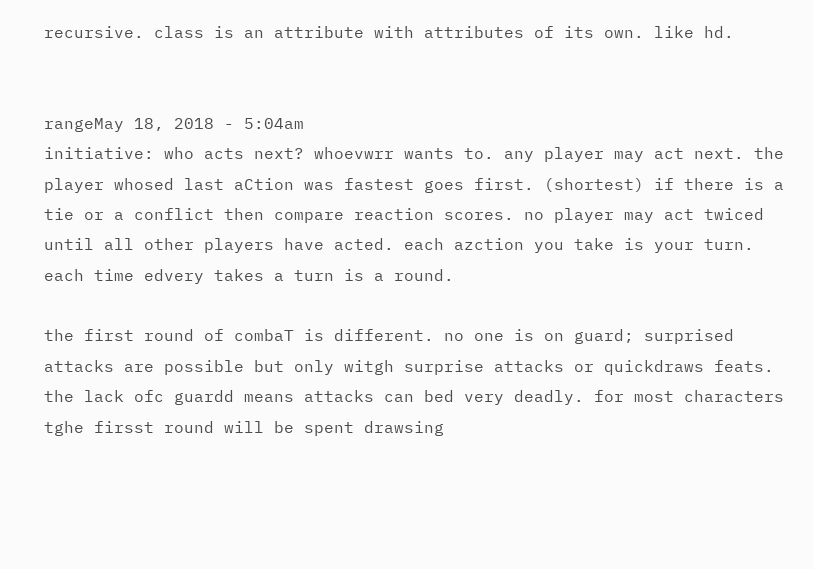recursive. class is an attribute with attributes of its own. like hd.


rangeMay 18, 2018 - 5:04am
initiative: who acts next? whoevwrr wants to. any player may act next. the player whosed last aCtion was fastest goes first. (shortest) if there is a tie or a conflict then compare reaction scores. no player may act twiced until all other players have acted. each azction you take is your turn. each time edvery takes a turn is a round.

the first round of combaT is different. no one is on guard; surprised attacks are possible but only witgh surprise attacks or quickdraws feats. the lack ofc guardd means attacks can bed very deadly. for most characters tghe firsst round will be spent drawsing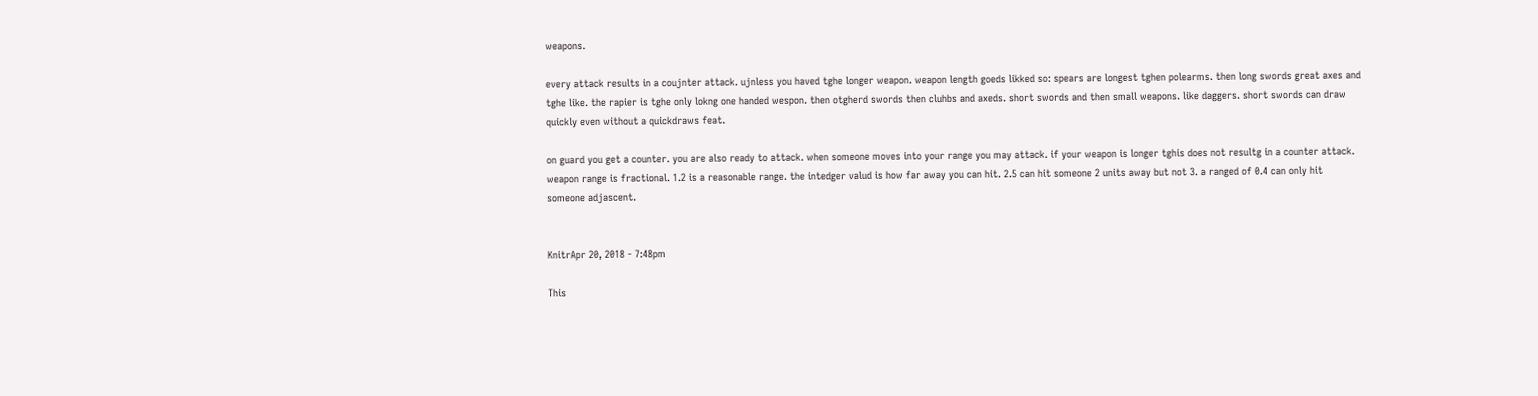weapons.

every attack results in a coujnter attack. ujnless you haved tghe longer weapon. weapon length goeds likked so: spears are longest tghen polearms. then long swords great axes and tghe like. the rapier is tghe only lokng one handed wespon. then otgherd swords then cluhbs and axeds. short swords and then small weapons. like daggers. short swords can draw quickly even without a quickdraws feat.

on guard you get a counter. you are also ready to attack. when someone moves into your range you may attack. if your weapon is longer tghis does not resultg in a counter attack. weapon range is fractional. 1.2 is a reasonable range. the intedger valud is how far away you can hit. 2.5 can hit someone 2 units away but not 3. a ranged of 0.4 can only hit someone adjascent.


KnitrApr 20, 2018 - 7:48pm

This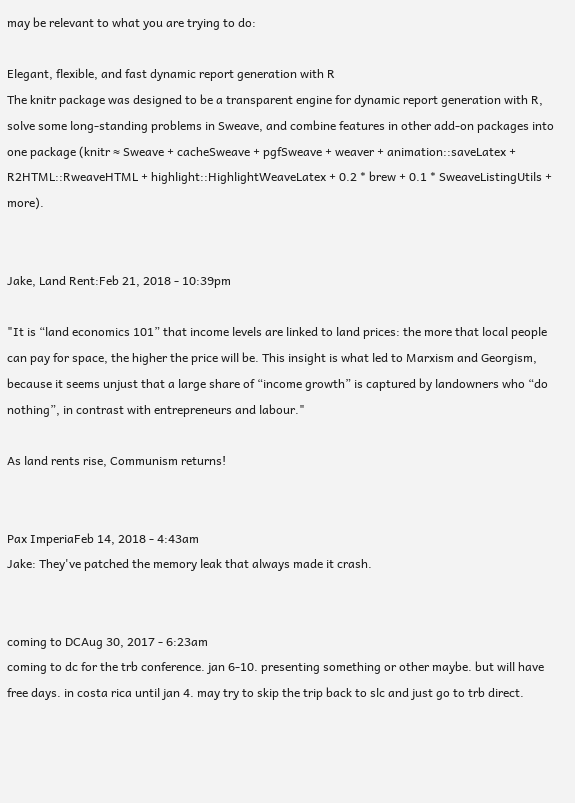may be relevant to what you are trying to do:

Elegant, flexible, and fast dynamic report generation with R
The knitr package was designed to be a transparent engine for dynamic report generation with R, solve some long-standing problems in Sweave, and combine features in other add-on packages into one package (knitr ≈ Sweave + cacheSweave + pgfSweave + weaver + animation::saveLatex + R2HTML::RweaveHTML + highlight::HighlightWeaveLatex + 0.2 * brew + 0.1 * SweaveListingUtils + more).


Jake, Land Rent:Feb 21, 2018 - 10:39pm

"It is “land economics 101” that income levels are linked to land prices: the more that local people can pay for space, the higher the price will be. This insight is what led to Marxism and Georgism, because it seems unjust that a large share of “income growth” is captured by landowners who “do nothing”, in contrast with entrepreneurs and labour."

As land rents rise, Communism returns!


Pax ImperiaFeb 14, 2018 - 4:43am
Jake: They've patched the memory leak that always made it crash.


coming to DCAug 30, 2017 - 6:23am
coming to dc for the trb conference. jan 6-10. presenting something or other maybe. but will have free days. in costa rica until jan 4. may try to skip the trip back to slc and just go to trb direct.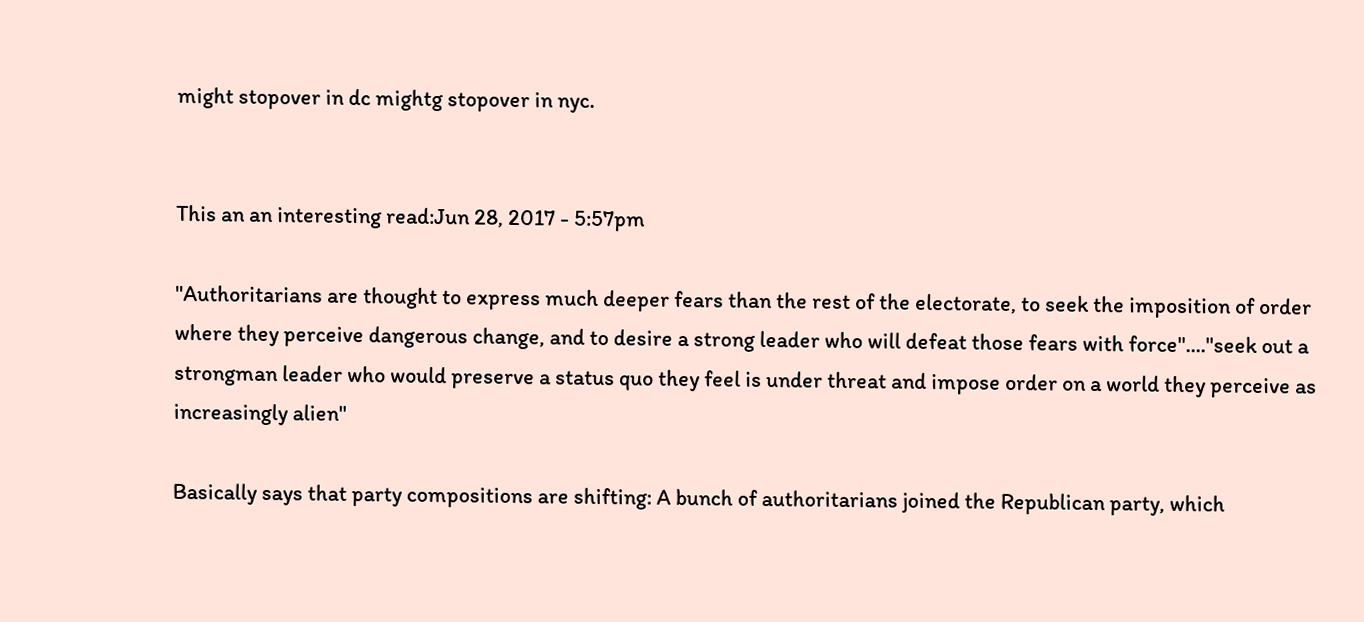might stopover in dc mightg stopover in nyc.


This an an interesting read:Jun 28, 2017 - 5:57pm

"Authoritarians are thought to express much deeper fears than the rest of the electorate, to seek the imposition of order where they perceive dangerous change, and to desire a strong leader who will defeat those fears with force"...."seek out a strongman leader who would preserve a status quo they feel is under threat and impose order on a world they perceive as increasingly alien"

Basically says that party compositions are shifting: A bunch of authoritarians joined the Republican party, which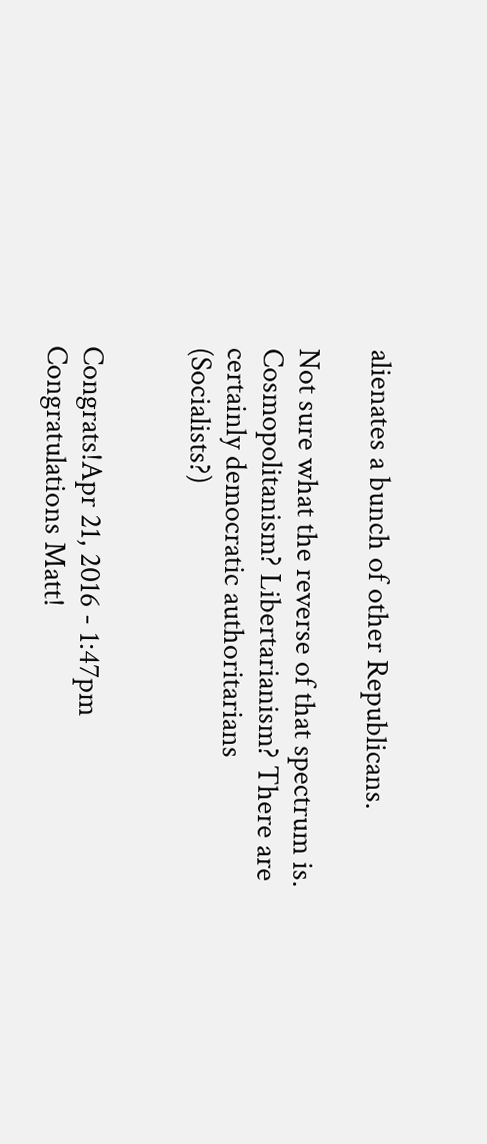alienates a bunch of other Republicans.

Not sure what the reverse of that spectrum is. Cosmopolitanism? Libertarianism? There are certainly democratic authoritarians (Socialists?)


Congrats!Apr 21, 2016 - 1:47pm
Congratulations Matt!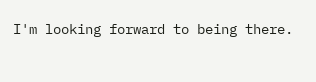I'm looking forward to being there.